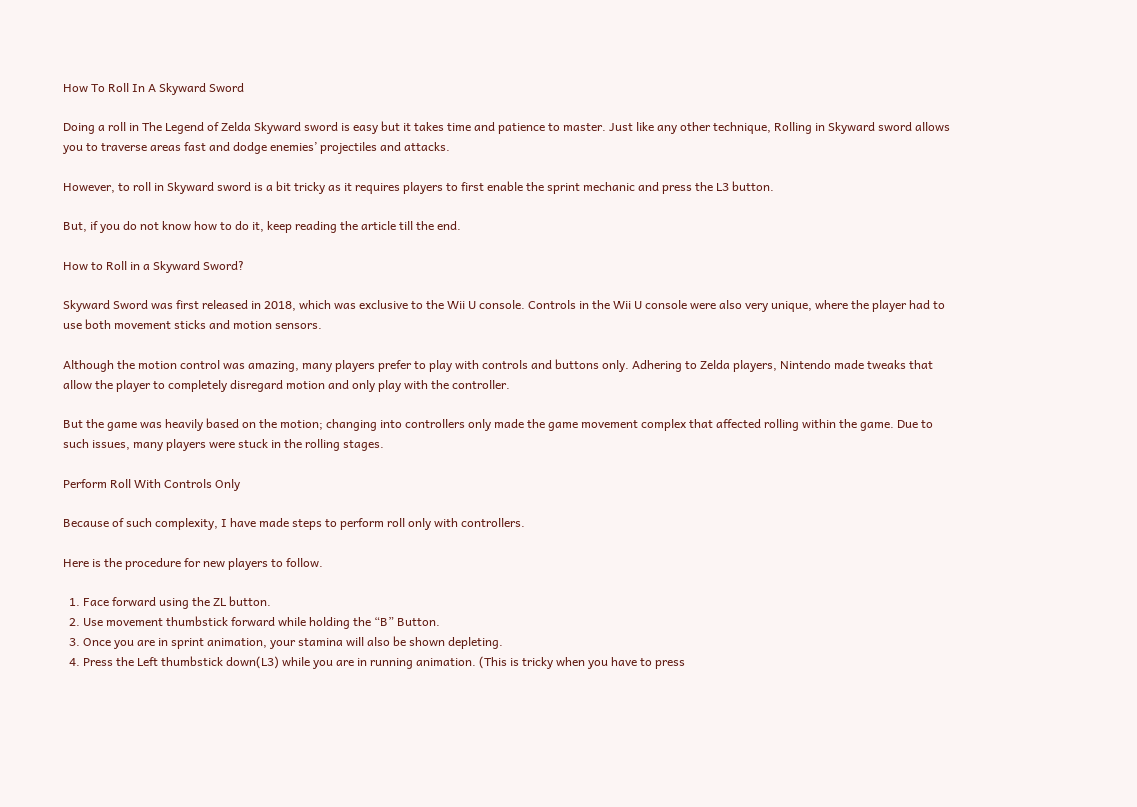How To Roll In A Skyward Sword

Doing a roll in The Legend of Zelda Skyward sword is easy but it takes time and patience to master. Just like any other technique, Rolling in Skyward sword allows you to traverse areas fast and dodge enemies’ projectiles and attacks.

However, to roll in Skyward sword is a bit tricky as it requires players to first enable the sprint mechanic and press the L3 button.

But, if you do not know how to do it, keep reading the article till the end.

How to Roll in a Skyward Sword?

Skyward Sword was first released in 2018, which was exclusive to the Wii U console. Controls in the Wii U console were also very unique, where the player had to use both movement sticks and motion sensors.

Although the motion control was amazing, many players prefer to play with controls and buttons only. Adhering to Zelda players, Nintendo made tweaks that allow the player to completely disregard motion and only play with the controller.

But the game was heavily based on the motion; changing into controllers only made the game movement complex that affected rolling within the game. Due to such issues, many players were stuck in the rolling stages.

Perform Roll With Controls Only

Because of such complexity, I have made steps to perform roll only with controllers.

Here is the procedure for new players to follow.

  1. Face forward using the ZL button.
  2. Use movement thumbstick forward while holding the “B” Button.
  3. Once you are in sprint animation, your stamina will also be shown depleting.
  4. Press the Left thumbstick down(L3) while you are in running animation. (This is tricky when you have to press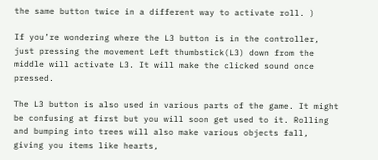the same button twice in a different way to activate roll. )

If you’re wondering where the L3 button is in the controller, just pressing the movement Left thumbstick(L3) down from the middle will activate L3. It will make the clicked sound once pressed.

The L3 button is also used in various parts of the game. It might be confusing at first but you will soon get used to it. Rolling and bumping into trees will also make various objects fall, giving you items like hearts,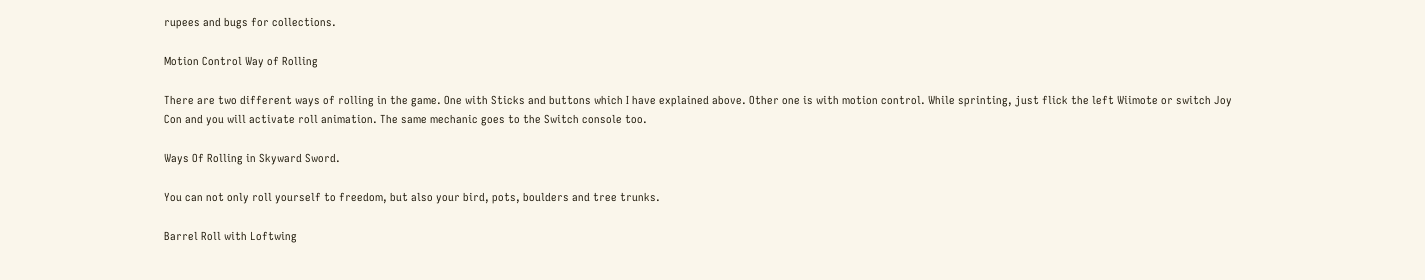rupees and bugs for collections.

Motion Control Way of Rolling

There are two different ways of rolling in the game. One with Sticks and buttons which I have explained above. Other one is with motion control. While sprinting, just flick the left Wiimote or switch Joy Con and you will activate roll animation. The same mechanic goes to the Switch console too.

Ways Of Rolling in Skyward Sword.

You can not only roll yourself to freedom, but also your bird, pots, boulders and tree trunks.

Barrel Roll with Loftwing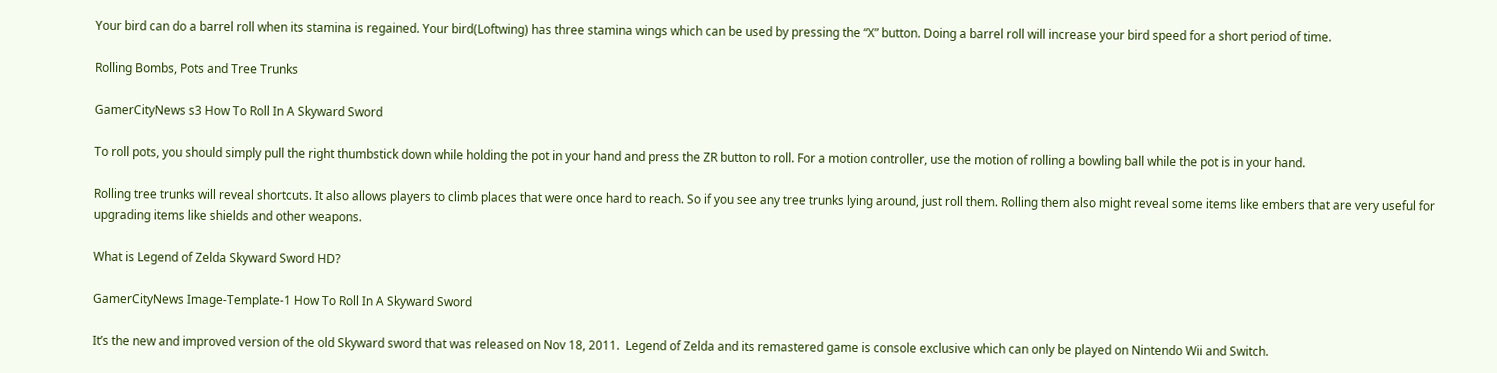Your bird can do a barrel roll when its stamina is regained. Your bird(Loftwing) has three stamina wings which can be used by pressing the “X” button. Doing a barrel roll will increase your bird speed for a short period of time.

Rolling Bombs, Pots and Tree Trunks

GamerCityNews s3 How To Roll In A Skyward Sword

To roll pots, you should simply pull the right thumbstick down while holding the pot in your hand and press the ZR button to roll. For a motion controller, use the motion of rolling a bowling ball while the pot is in your hand.

Rolling tree trunks will reveal shortcuts. It also allows players to climb places that were once hard to reach. So if you see any tree trunks lying around, just roll them. Rolling them also might reveal some items like embers that are very useful for upgrading items like shields and other weapons.

What is Legend of Zelda Skyward Sword HD?

GamerCityNews Image-Template-1 How To Roll In A Skyward Sword

It’s the new and improved version of the old Skyward sword that was released on Nov 18, 2011.  Legend of Zelda and its remastered game is console exclusive which can only be played on Nintendo Wii and Switch.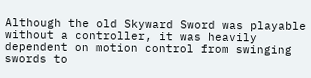Although the old Skyward Sword was playable without a controller, it was heavily dependent on motion control from swinging swords to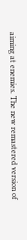aiming at enemies. The new remastered version of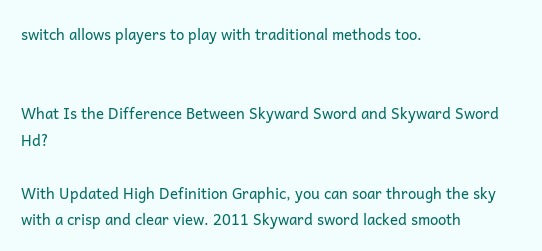switch allows players to play with traditional methods too.


What Is the Difference Between Skyward Sword and Skyward Sword Hd?

With Updated High Definition Graphic, you can soar through the sky with a crisp and clear view. 2011 Skyward sword lacked smooth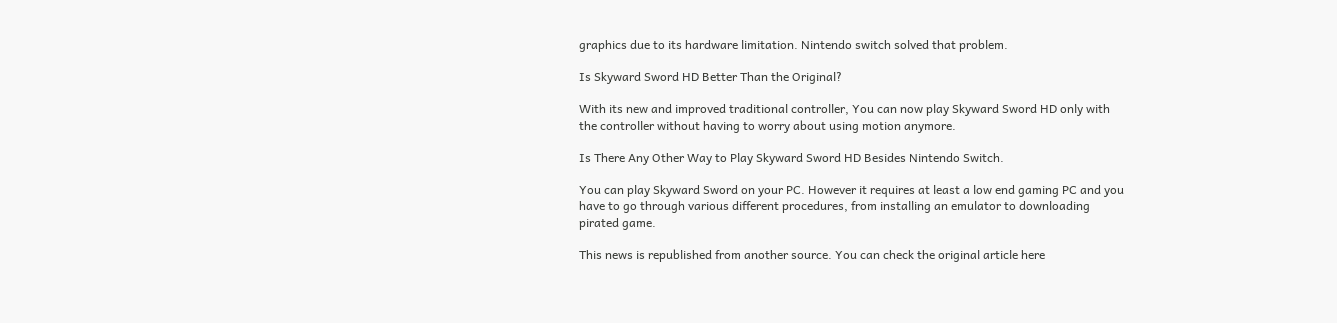graphics due to its hardware limitation. Nintendo switch solved that problem.

Is Skyward Sword HD Better Than the Original?

With its new and improved traditional controller, You can now play Skyward Sword HD only with the controller without having to worry about using motion anymore.

Is There Any Other Way to Play Skyward Sword HD Besides Nintendo Switch.

You can play Skyward Sword on your PC. However it requires at least a low end gaming PC and you have to go through various different procedures, from installing an emulator to downloading pirated game.

This news is republished from another source. You can check the original article here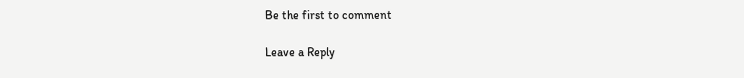Be the first to comment

Leave a Reply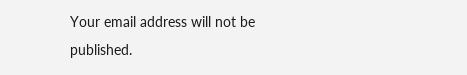Your email address will not be published.